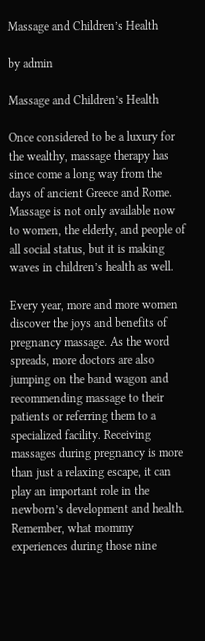Massage and Children’s Health

by admin

Massage and Children’s Health

Once considered to be a luxury for the wealthy, massage therapy has since come a long way from the days of ancient Greece and Rome. Massage is not only available now to women, the elderly, and people of all social status, but it is making waves in children’s health as well.

Every year, more and more women discover the joys and benefits of pregnancy massage. As the word spreads, more doctors are also jumping on the band wagon and recommending massage to their patients or referring them to a specialized facility. Receiving massages during pregnancy is more than just a relaxing escape, it can play an important role in the newborn’s development and health. Remember, what mommy experiences during those nine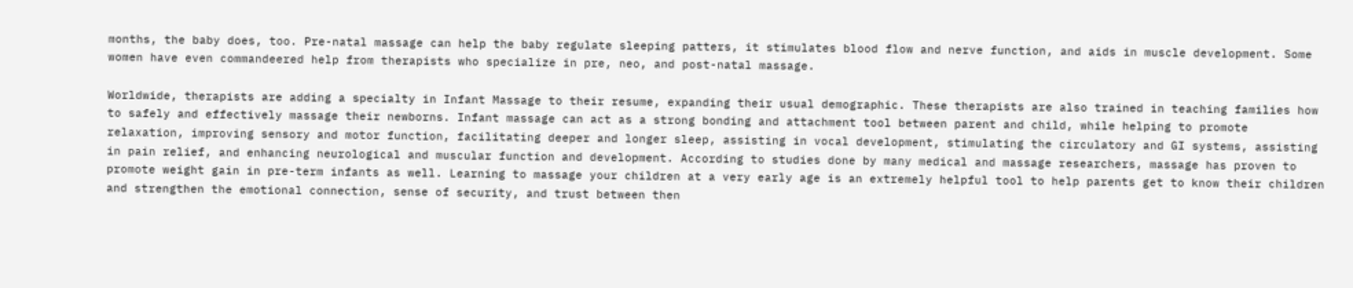months, the baby does, too. Pre-natal massage can help the baby regulate sleeping patters, it stimulates blood flow and nerve function, and aids in muscle development. Some women have even commandeered help from therapists who specialize in pre, neo, and post-natal massage.

Worldwide, therapists are adding a specialty in Infant Massage to their resume, expanding their usual demographic. These therapists are also trained in teaching families how to safely and effectively massage their newborns. Infant massage can act as a strong bonding and attachment tool between parent and child, while helping to promote relaxation, improving sensory and motor function, facilitating deeper and longer sleep, assisting in vocal development, stimulating the circulatory and GI systems, assisting in pain relief, and enhancing neurological and muscular function and development. According to studies done by many medical and massage researchers, massage has proven to promote weight gain in pre-term infants as well. Learning to massage your children at a very early age is an extremely helpful tool to help parents get to know their children and strengthen the emotional connection, sense of security, and trust between then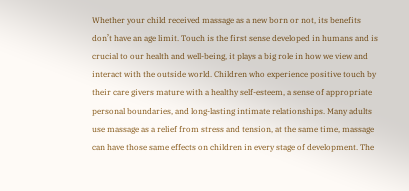Whether your child received massage as a new born or not, its benefits don’t have an age limit. Touch is the first sense developed in humans and is crucial to our health and well-being, it plays a big role in how we view and interact with the outside world. Children who experience positive touch by their care givers mature with a healthy self-esteem, a sense of appropriate personal boundaries, and long-lasting intimate relationships. Many adults use massage as a relief from stress and tension, at the same time, massage can have those same effects on children in every stage of development. The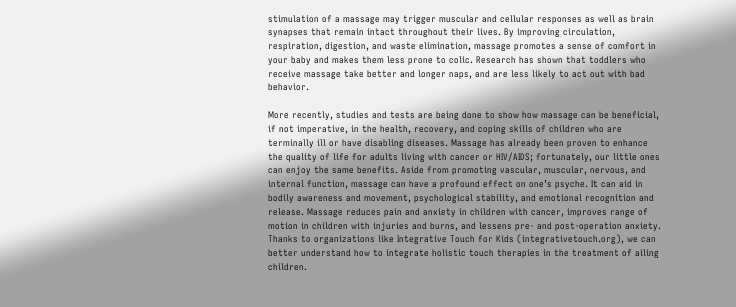stimulation of a massage may trigger muscular and cellular responses as well as brain synapses that remain intact throughout their lives. By improving circulation, respiration, digestion, and waste elimination, massage promotes a sense of comfort in your baby and makes them less prone to colic. Research has shown that toddlers who receive massage take better and longer naps, and are less likely to act out with bad behavior.

More recently, studies and tests are being done to show how massage can be beneficial, if not imperative, in the health, recovery, and coping skills of children who are terminally ill or have disabling diseases. Massage has already been proven to enhance the quality of life for adults living with cancer or HIV/AIDS; fortunately, our little ones can enjoy the same benefits. Aside from promoting vascular, muscular, nervous, and internal function, massage can have a profound effect on one’s psyche. It can aid in bodily awareness and movement, psychological stability, and emotional recognition and release. Massage reduces pain and anxiety in children with cancer, improves range of motion in children with injuries and burns, and lessens pre- and post-operation anxiety. Thanks to organizations like Integrative Touch for Kids (integrativetouch.org), we can better understand how to integrate holistic touch therapies in the treatment of ailing children.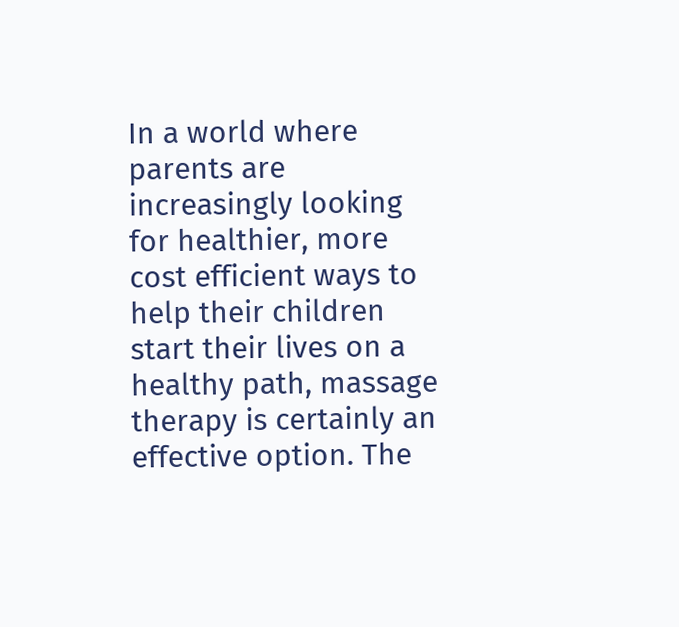In a world where parents are increasingly looking for healthier, more cost efficient ways to help their children start their lives on a healthy path, massage therapy is certainly an effective option. The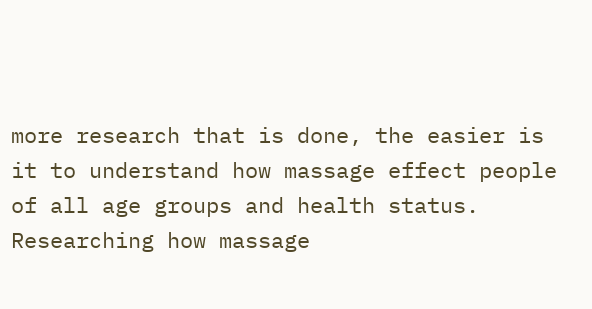more research that is done, the easier is it to understand how massage effect people of all age groups and health status. Researching how massage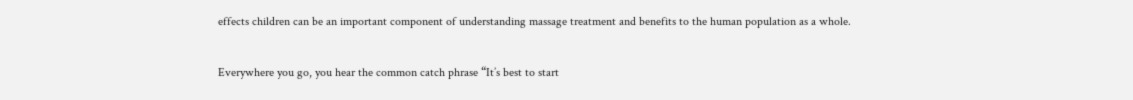effects children can be an important component of understanding massage treatment and benefits to the human population as a whole.

Everywhere you go, you hear the common catch phrase “It’s best to start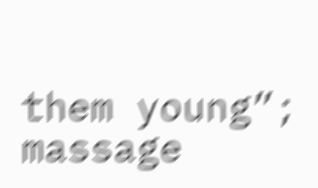them young”; massage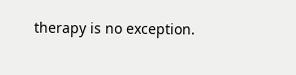therapy is no exception.